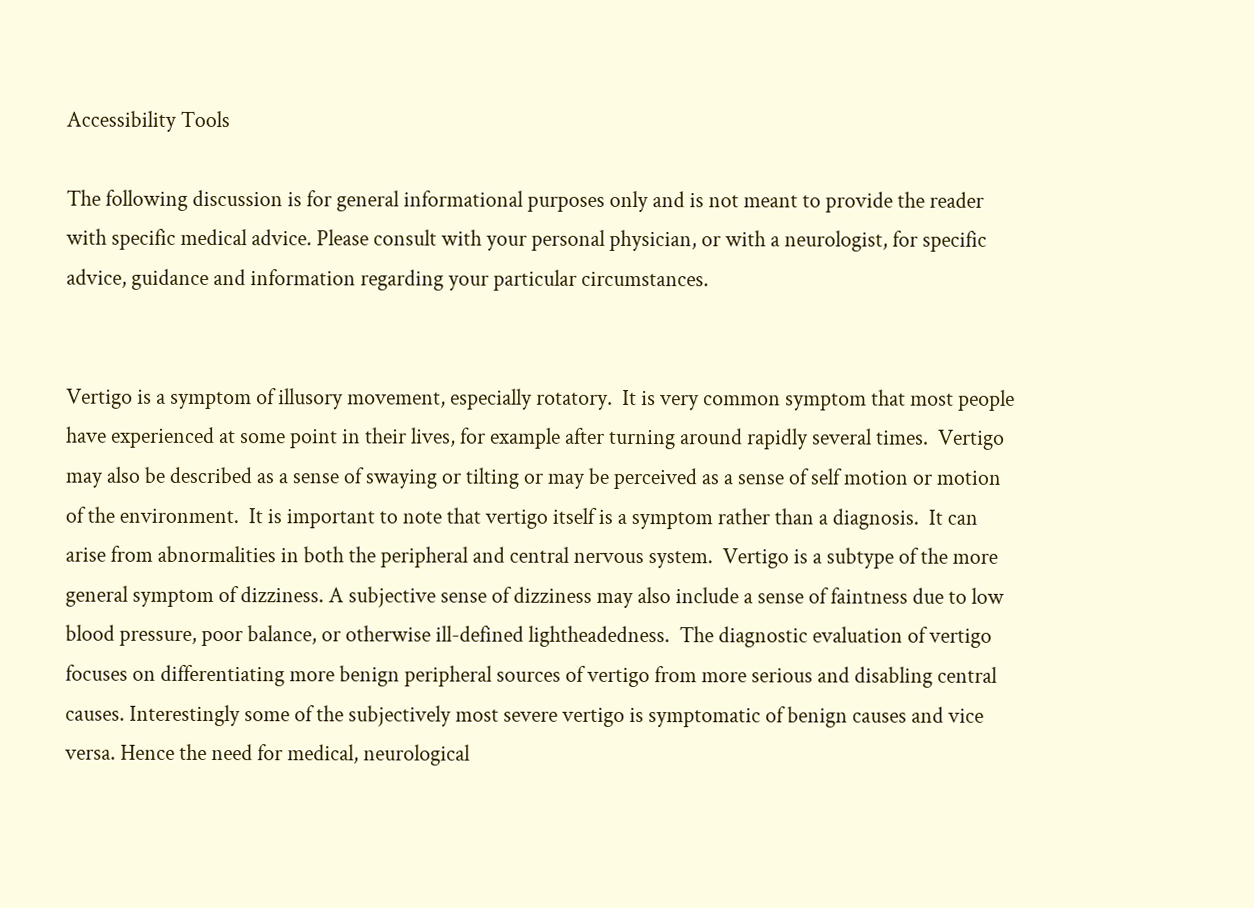Accessibility Tools

The following discussion is for general informational purposes only and is not meant to provide the reader with specific medical advice. Please consult with your personal physician, or with a neurologist, for specific advice, guidance and information regarding your particular circumstances.


Vertigo is a symptom of illusory movement, especially rotatory.  It is very common symptom that most people have experienced at some point in their lives, for example after turning around rapidly several times.  Vertigo may also be described as a sense of swaying or tilting or may be perceived as a sense of self motion or motion of the environment.  It is important to note that vertigo itself is a symptom rather than a diagnosis.  It can arise from abnormalities in both the peripheral and central nervous system.  Vertigo is a subtype of the more general symptom of dizziness. A subjective sense of dizziness may also include a sense of faintness due to low blood pressure, poor balance, or otherwise ill-defined lightheadedness.  The diagnostic evaluation of vertigo focuses on differentiating more benign peripheral sources of vertigo from more serious and disabling central causes. Interestingly some of the subjectively most severe vertigo is symptomatic of benign causes and vice versa. Hence the need for medical, neurological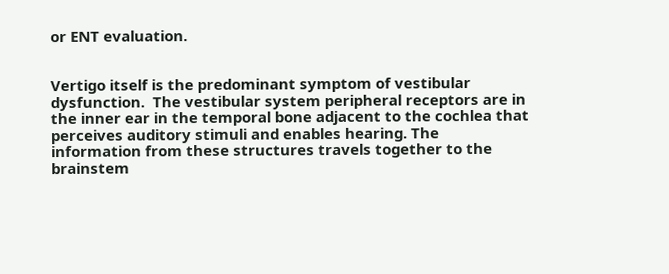or ENT evaluation.


Vertigo itself is the predominant symptom of vestibular dysfunction.  The vestibular system peripheral receptors are in the inner ear in the temporal bone adjacent to the cochlea that perceives auditory stimuli and enables hearing. The information from these structures travels together to the brainstem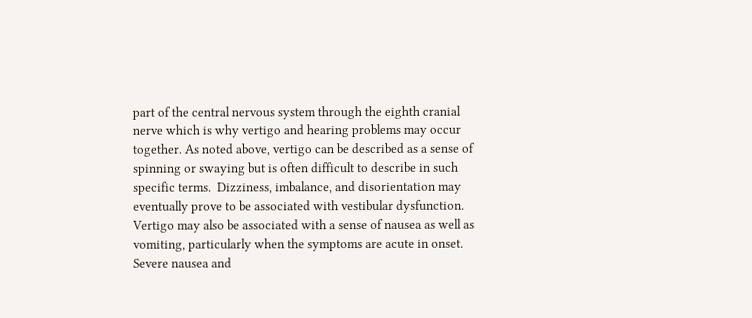part of the central nervous system through the eighth cranial nerve which is why vertigo and hearing problems may occur together. As noted above, vertigo can be described as a sense of spinning or swaying but is often difficult to describe in such specific terms.  Dizziness, imbalance, and disorientation may eventually prove to be associated with vestibular dysfunction.  Vertigo may also be associated with a sense of nausea as well as vomiting, particularly when the symptoms are acute in onset.  Severe nausea and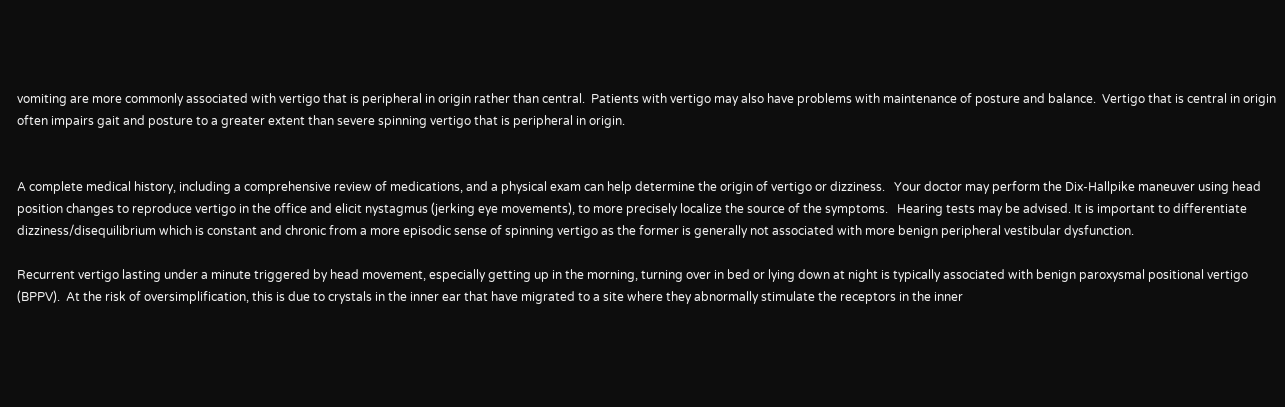vomiting are more commonly associated with vertigo that is peripheral in origin rather than central.  Patients with vertigo may also have problems with maintenance of posture and balance.  Vertigo that is central in origin often impairs gait and posture to a greater extent than severe spinning vertigo that is peripheral in origin.


A complete medical history, including a comprehensive review of medications, and a physical exam can help determine the origin of vertigo or dizziness.   Your doctor may perform the Dix-Hallpike maneuver using head position changes to reproduce vertigo in the office and elicit nystagmus (jerking eye movements), to more precisely localize the source of the symptoms.   Hearing tests may be advised. It is important to differentiate dizziness/disequilibrium which is constant and chronic from a more episodic sense of spinning vertigo as the former is generally not associated with more benign peripheral vestibular dysfunction.

Recurrent vertigo lasting under a minute triggered by head movement, especially getting up in the morning, turning over in bed or lying down at night is typically associated with benign paroxysmal positional vertigo (BPPV).  At the risk of oversimplification, this is due to crystals in the inner ear that have migrated to a site where they abnormally stimulate the receptors in the inner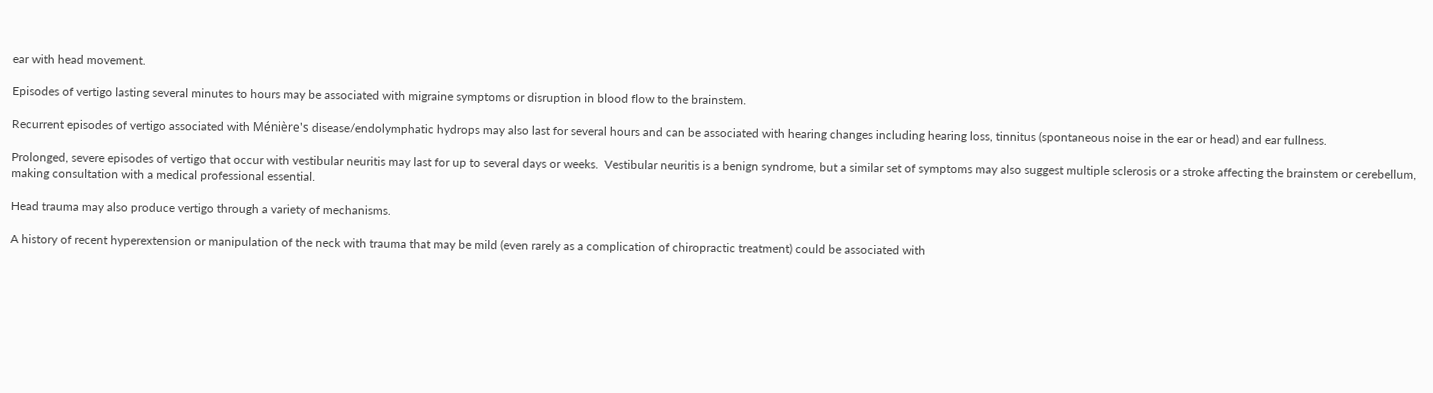ear with head movement.

Episodes of vertigo lasting several minutes to hours may be associated with migraine symptoms or disruption in blood flow to the brainstem.

Recurrent episodes of vertigo associated with Ménière's disease/endolymphatic hydrops may also last for several hours and can be associated with hearing changes including hearing loss, tinnitus (spontaneous noise in the ear or head) and ear fullness.

Prolonged, severe episodes of vertigo that occur with vestibular neuritis may last for up to several days or weeks.  Vestibular neuritis is a benign syndrome, but a similar set of symptoms may also suggest multiple sclerosis or a stroke affecting the brainstem or cerebellum, making consultation with a medical professional essential.

Head trauma may also produce vertigo through a variety of mechanisms.

A history of recent hyperextension or manipulation of the neck with trauma that may be mild (even rarely as a complication of chiropractic treatment) could be associated with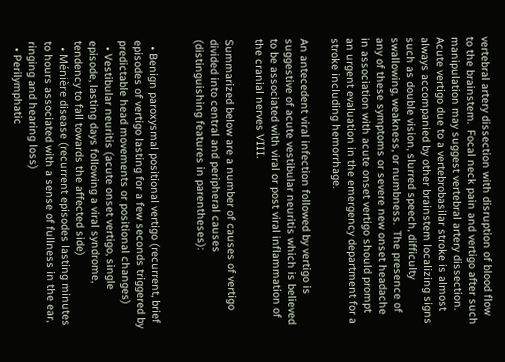vertebral artery dissection with disruption of blood flow to the brainstem.  Focal neck pain and vertigo after such manipulation may suggest vertebral artery dissection.   Acute vertigo due to a vertebrobasilar stroke is almost always accompanied by other brainstem localizing signs such as double vision, slurred speech, difficulty swallowing, weakness, or numbness.  The presence of any of these symptoms or severe new onset headache in association with acute onset vertigo should prompt an urgent evaluation in the emergency department for a stroke including hemorrhage.

An antecedent viral infection followed by vertigo is suggestive of acute vestibular neuritis which is believed to be associated with viral or post viral inflammation of the cranial nerves VIII.

Summarized below are a number of causes of vertigo divided into central and peripheral causes (distinguishing features in parentheses):


  • Benign paroxysmal positional vertigo (recurrent, brief episodes of vertigo lasting for a few seconds triggered by predictable head movements or positional changes)
  • Vestibular neuritis (acute onset vertigo, single episode, lasting days following a viral syndrome, tendency to fall towards the affected side)
  • Ménière disease (recurrent episodes lasting minutes to hours associated with a sense of fullness in the ear, ringing and hearing loss)
  • Perilymphatic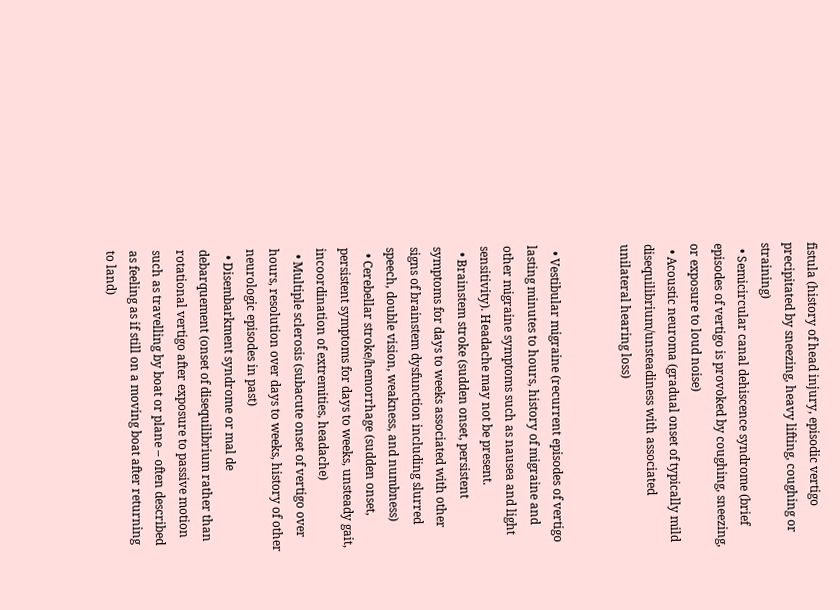fistula (history of head injury, episodic vertigo precipitated by sneezing, heavy lifting, coughing or straining)
  • Semicircular canal dehiscence syndrome (brief episodes of vertigo is provoked by coughing, sneezing, or exposure to loud noise)
  • Acoustic neuroma (gradual onset of typically mild disequilibrium/unsteadiness with associated unilateral hearing loss)


  • Vestibular migraine (recurrent episodes of vertigo lasting minutes to hours, history of migraine and other migraine symptoms such as nausea and light sensitivity). Headache may not be present.
  • Brainstem stroke (sudden onset, persistent symptoms for days to weeks associated with other signs of brainstem dysfunction including slurred speech, double vision, weakness, and numbness)
  • Cerebellar stroke/hemorrhage (sudden onset, persistent symptoms for days to weeks, unsteady gait, incoordination of extremities, headache)
  • Multiple sclerosis (subacute onset of vertigo over hours, resolution over days to weeks, history of other neurologic episodes in past)
  • Disembarkment syndrome or mal de debarquement (onset of disequilibrium rather than rotational vertigo after exposure to passive motion such as travelling by boat or plane – often described as feeling as if still on a moving boat after returning to land)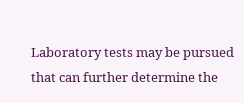Laboratory tests may be pursued that can further determine the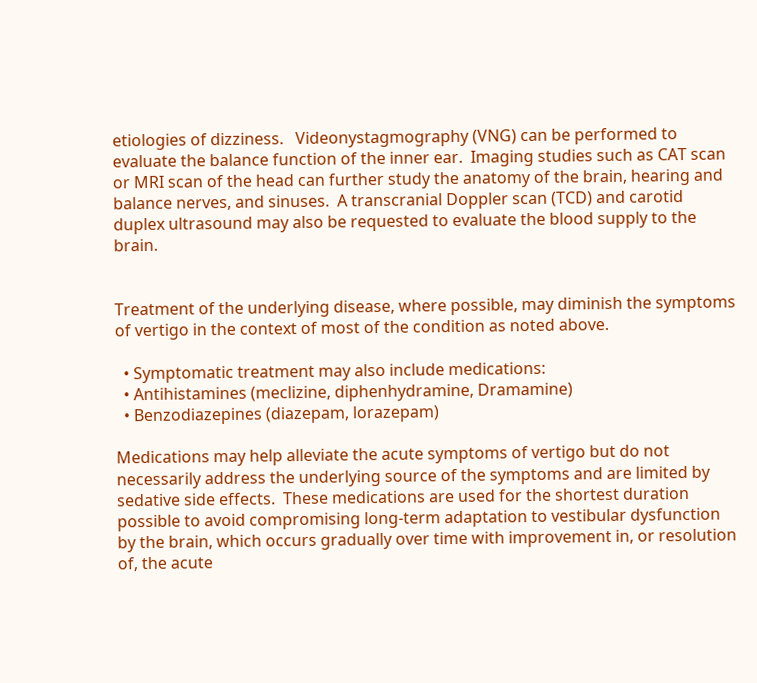etiologies of dizziness.   Videonystagmography (VNG) can be performed to evaluate the balance function of the inner ear.  Imaging studies such as CAT scan or MRI scan of the head can further study the anatomy of the brain, hearing and balance nerves, and sinuses.  A transcranial Doppler scan (TCD) and carotid duplex ultrasound may also be requested to evaluate the blood supply to the brain.


Treatment of the underlying disease, where possible, may diminish the symptoms of vertigo in the context of most of the condition as noted above.

  • Symptomatic treatment may also include medications:
  • Antihistamines (meclizine, diphenhydramine, Dramamine)
  • Benzodiazepines (diazepam, lorazepam)

Medications may help alleviate the acute symptoms of vertigo but do not necessarily address the underlying source of the symptoms and are limited by sedative side effects.  These medications are used for the shortest duration possible to avoid compromising long-term adaptation to vestibular dysfunction by the brain, which occurs gradually over time with improvement in, or resolution of, the acute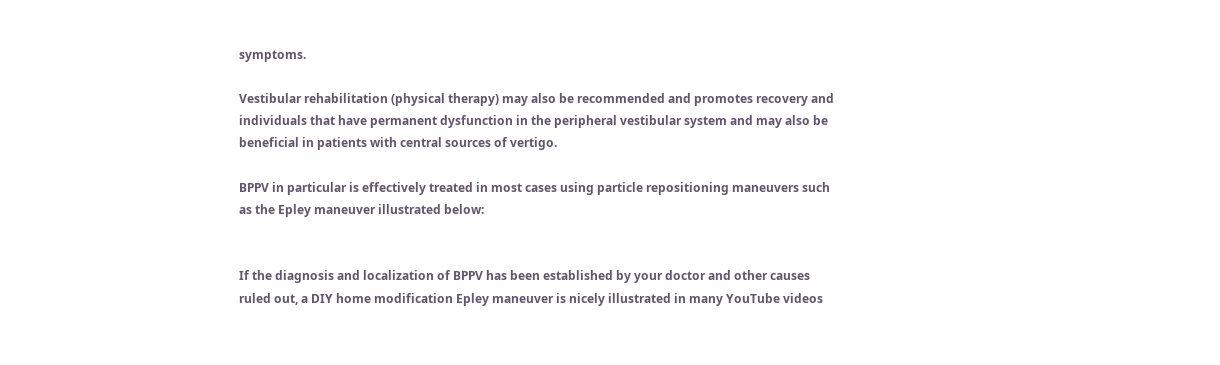symptoms.

Vestibular rehabilitation (physical therapy) may also be recommended and promotes recovery and individuals that have permanent dysfunction in the peripheral vestibular system and may also be beneficial in patients with central sources of vertigo.

BPPV in particular is effectively treated in most cases using particle repositioning maneuvers such as the Epley maneuver illustrated below:


If the diagnosis and localization of BPPV has been established by your doctor and other causes ruled out, a DIY home modification Epley maneuver is nicely illustrated in many YouTube videos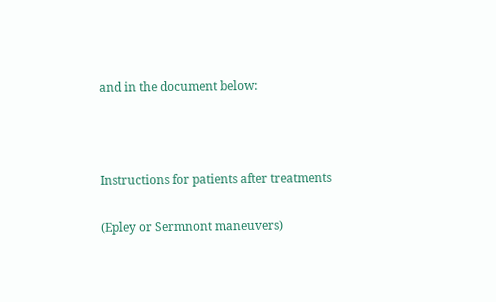and in the document below:



Instructions for patients after treatments

(Epley or Sermnont maneuvers)